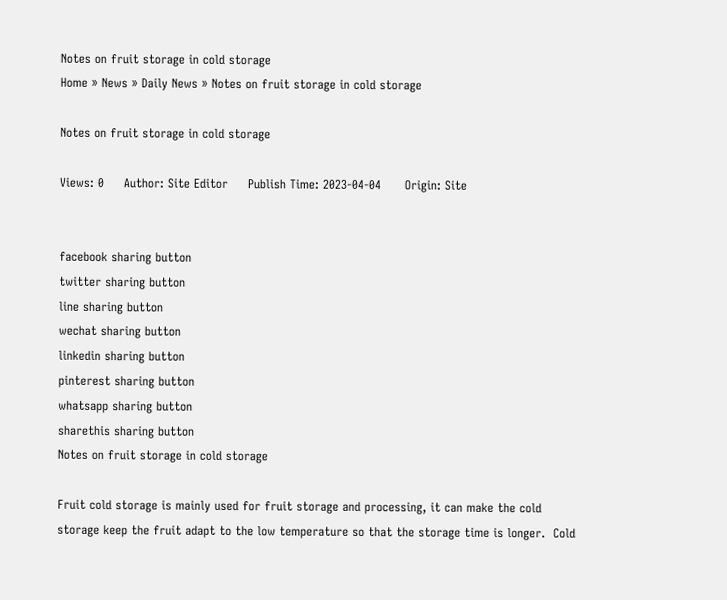Notes on fruit storage in cold storage
Home » News » Daily News » Notes on fruit storage in cold storage

Notes on fruit storage in cold storage

Views: 0     Author: Site Editor     Publish Time: 2023-04-04      Origin: Site


facebook sharing button
twitter sharing button
line sharing button
wechat sharing button
linkedin sharing button
pinterest sharing button
whatsapp sharing button
sharethis sharing button
Notes on fruit storage in cold storage

Fruit cold storage is mainly used for fruit storage and processing, it can make the cold storage keep the fruit adapt to the low temperature so that the storage time is longer.  Cold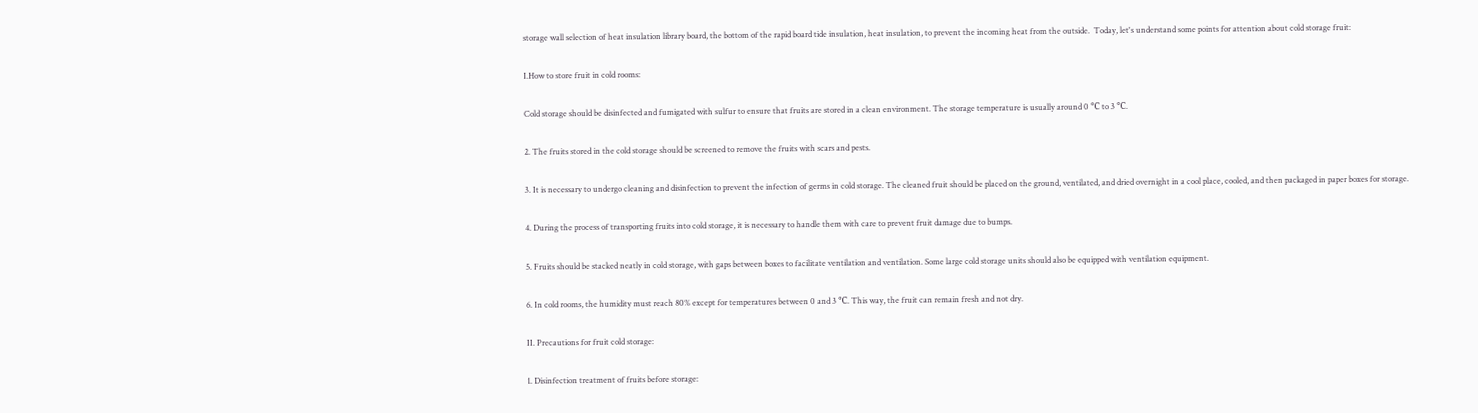storage wall selection of heat insulation library board, the bottom of the rapid board tide insulation, heat insulation, to prevent the incoming heat from the outside.  Today, let's understand some points for attention about cold storage fruit:

I.How to store fruit in cold rooms:

Cold storage should be disinfected and fumigated with sulfur to ensure that fruits are stored in a clean environment. The storage temperature is usually around 0 ℃ to 3 ℃.

2. The fruits stored in the cold storage should be screened to remove the fruits with scars and pests.

3. It is necessary to undergo cleaning and disinfection to prevent the infection of germs in cold storage. The cleaned fruit should be placed on the ground, ventilated, and dried overnight in a cool place, cooled, and then packaged in paper boxes for storage.

4. During the process of transporting fruits into cold storage, it is necessary to handle them with care to prevent fruit damage due to bumps.

5. Fruits should be stacked neatly in cold storage, with gaps between boxes to facilitate ventilation and ventilation. Some large cold storage units should also be equipped with ventilation equipment.

6. In cold rooms, the humidity must reach 80% except for temperatures between 0 and 3 ℃. This way, the fruit can remain fresh and not dry.

II. Precautions for fruit cold storage:

1. Disinfection treatment of fruits before storage: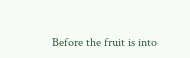Before the fruit is into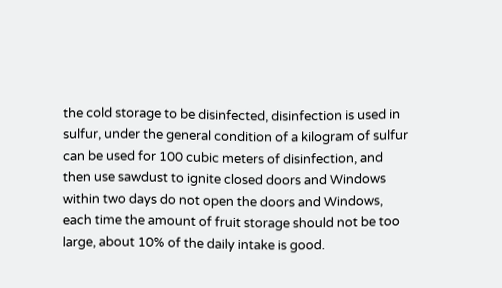the cold storage to be disinfected, disinfection is used in sulfur, under the general condition of a kilogram of sulfur can be used for 100 cubic meters of disinfection, and then use sawdust to ignite closed doors and Windows within two days do not open the doors and Windows, each time the amount of fruit storage should not be too large, about 10% of the daily intake is good.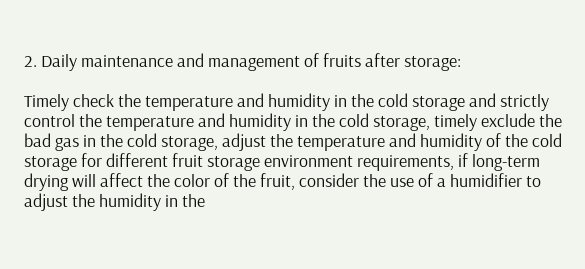2. Daily maintenance and management of fruits after storage:

Timely check the temperature and humidity in the cold storage and strictly control the temperature and humidity in the cold storage, timely exclude the bad gas in the cold storage, adjust the temperature and humidity of the cold storage for different fruit storage environment requirements, if long-term drying will affect the color of the fruit, consider the use of a humidifier to adjust the humidity in the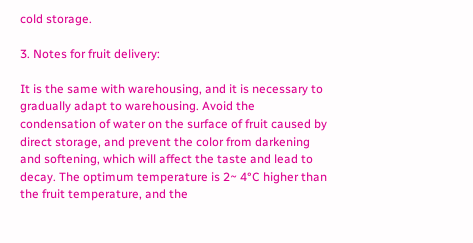cold storage.

3. Notes for fruit delivery:

It is the same with warehousing, and it is necessary to gradually adapt to warehousing. Avoid the condensation of water on the surface of fruit caused by direct storage, and prevent the color from darkening and softening, which will affect the taste and lead to decay. The optimum temperature is 2~ 4°C higher than the fruit temperature, and the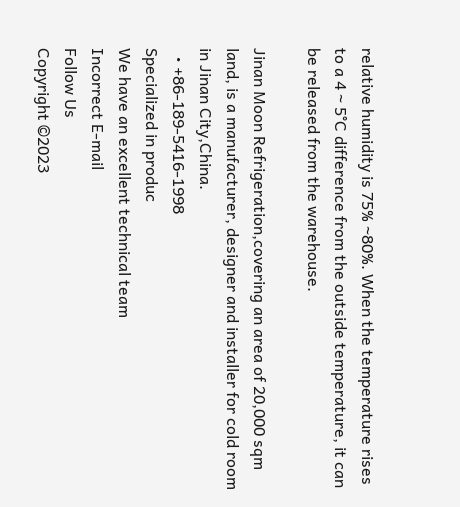relative humidity is 75% ~80%. When the temperature rises to a 4 ~ 5°C difference from the outside temperature, it can be released from the warehouse.

Jinan Moon Refrigeration,covering an area of 20,000 sqm land, is a manufacturer, designer and installer for cold room in Jinan City,China.
  • +86-189-5416-1998
Specialized in produc
We have an excellent technical team
Incorrect E-mail
Follow Us
Copyright ©2023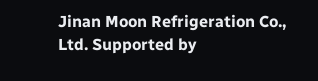Jinan Moon Refrigeration Co., Ltd. Supported by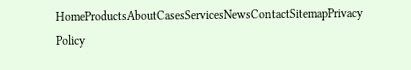HomeProductsAboutCasesServicesNewsContactSitemapPrivacy Policy